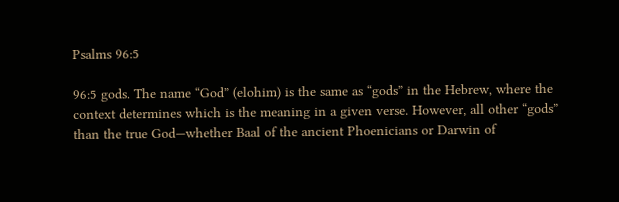Psalms 96:5

96:5 gods. The name “God” (elohim) is the same as “gods” in the Hebrew, where the context determines which is the meaning in a given verse. However, all other “gods” than the true God—whether Baal of the ancient Phoenicians or Darwin of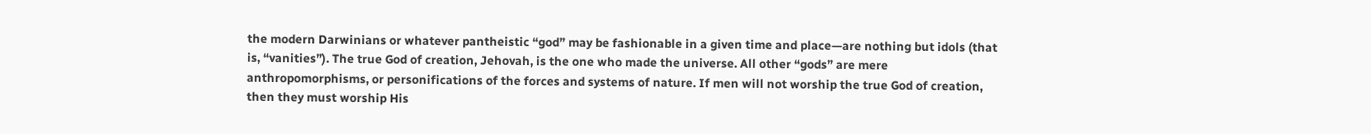the modern Darwinians or whatever pantheistic “god” may be fashionable in a given time and place—are nothing but idols (that is, “vanities”). The true God of creation, Jehovah, is the one who made the universe. All other “gods” are mere anthropomorphisms, or personifications of the forces and systems of nature. If men will not worship the true God of creation, then they must worship His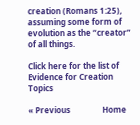creation (Romans 1:25), assuming some form of evolution as the “creator” of all things.

Click here for the list of Evidence for Creation Topics

« Previous                Home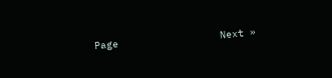Page                 Next »